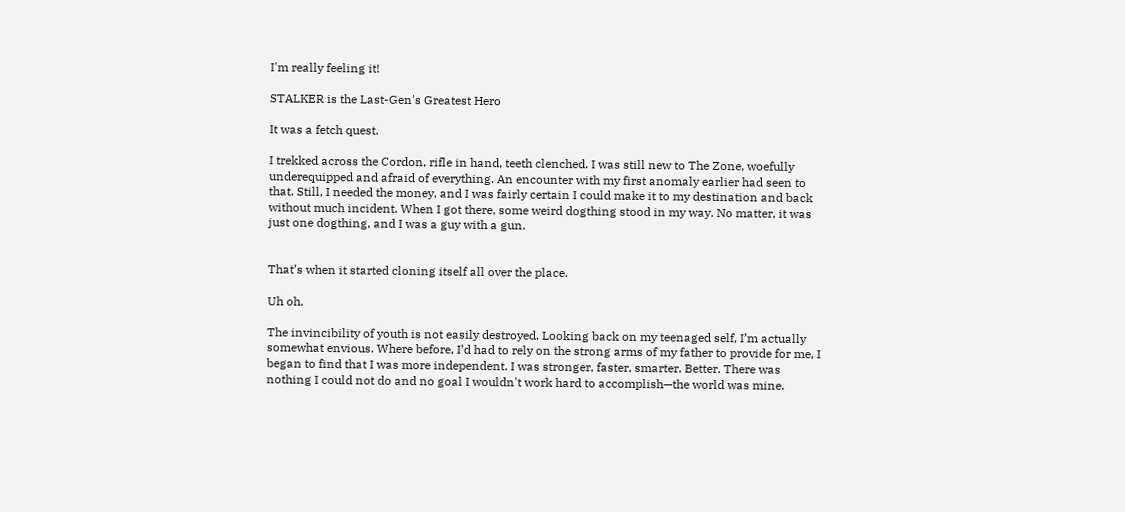I'm really feeling it!

STALKER is the Last-Gen's Greatest Hero

It was a fetch quest.

I trekked across the Cordon, rifle in hand, teeth clenched. I was still new to The Zone, woefully underequipped and afraid of everything. An encounter with my first anomaly earlier had seen to that. Still, I needed the money, and I was fairly certain I could make it to my destination and back without much incident. When I got there, some weird dogthing stood in my way. No matter, it was just one dogthing, and I was a guy with a gun.


That’s when it started cloning itself all over the place.

Uh oh.

The invincibility of youth is not easily destroyed. Looking back on my teenaged self, I’m actually somewhat envious. Where before, I’d had to rely on the strong arms of my father to provide for me, I began to find that I was more independent. I was stronger, faster, smarter. Better. There was nothing I could not do and no goal I wouldn't work hard to accomplish—the world was mine.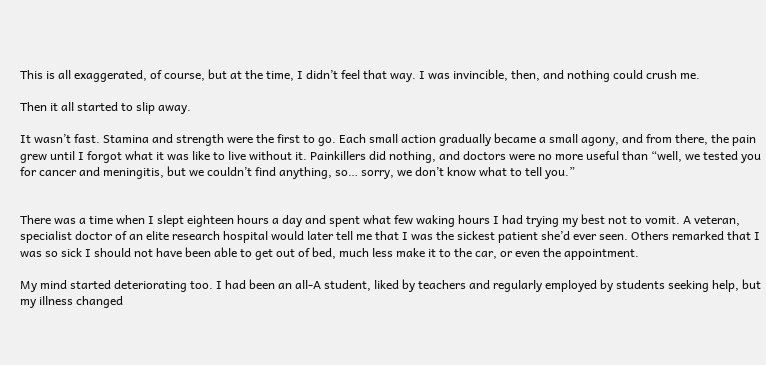This is all exaggerated, of course, but at the time, I didn’t feel that way. I was invincible, then, and nothing could crush me.

Then it all started to slip away.

It wasn’t fast. Stamina and strength were the first to go. Each small action gradually became a small agony, and from there, the pain grew until I forgot what it was like to live without it. Painkillers did nothing, and doctors were no more useful than “well, we tested you for cancer and meningitis, but we couldn’t find anything, so… sorry, we don’t know what to tell you.”


There was a time when I slept eighteen hours a day and spent what few waking hours I had trying my best not to vomit. A veteran, specialist doctor of an elite research hospital would later tell me that I was the sickest patient she’d ever seen. Others remarked that I was so sick I should not have been able to get out of bed, much less make it to the car, or even the appointment.

My mind started deteriorating too. I had been an all-A student, liked by teachers and regularly employed by students seeking help, but my illness changed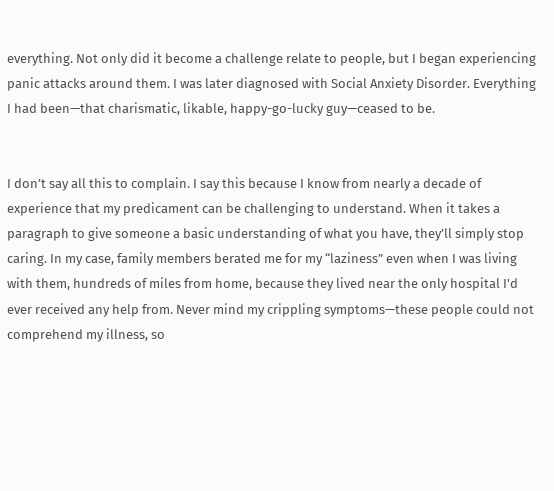everything. Not only did it become a challenge relate to people, but I began experiencing panic attacks around them. I was later diagnosed with Social Anxiety Disorder. Everything I had been—that charismatic, likable, happy-go-lucky guy—ceased to be.


I don’t say all this to complain. I say this because I know from nearly a decade of experience that my predicament can be challenging to understand. When it takes a paragraph to give someone a basic understanding of what you have, they’ll simply stop caring. In my case, family members berated me for my “laziness” even when I was living with them, hundreds of miles from home, because they lived near the only hospital I'd ever received any help from. Never mind my crippling symptoms—these people could not comprehend my illness, so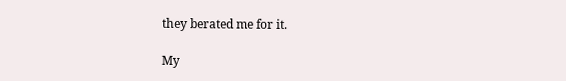they berated me for it.

My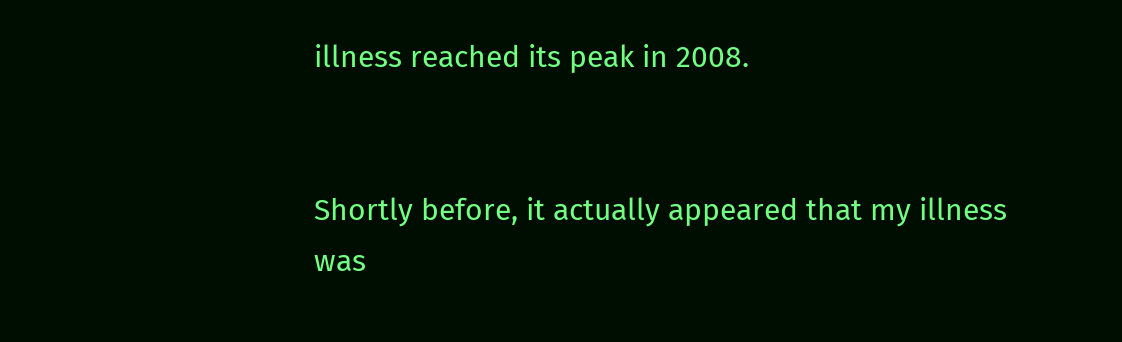illness reached its peak in 2008.


Shortly before, it actually appeared that my illness was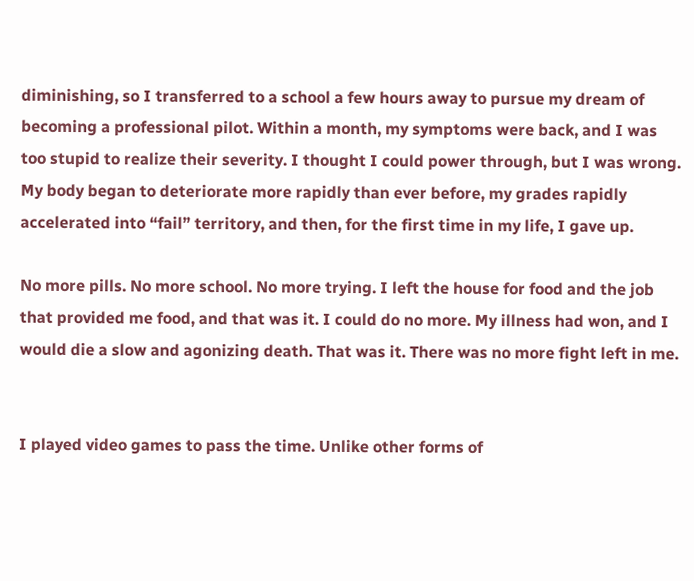diminishing, so I transferred to a school a few hours away to pursue my dream of becoming a professional pilot. Within a month, my symptoms were back, and I was too stupid to realize their severity. I thought I could power through, but I was wrong. My body began to deteriorate more rapidly than ever before, my grades rapidly accelerated into “fail” territory, and then, for the first time in my life, I gave up.

No more pills. No more school. No more trying. I left the house for food and the job that provided me food, and that was it. I could do no more. My illness had won, and I would die a slow and agonizing death. That was it. There was no more fight left in me.


I played video games to pass the time. Unlike other forms of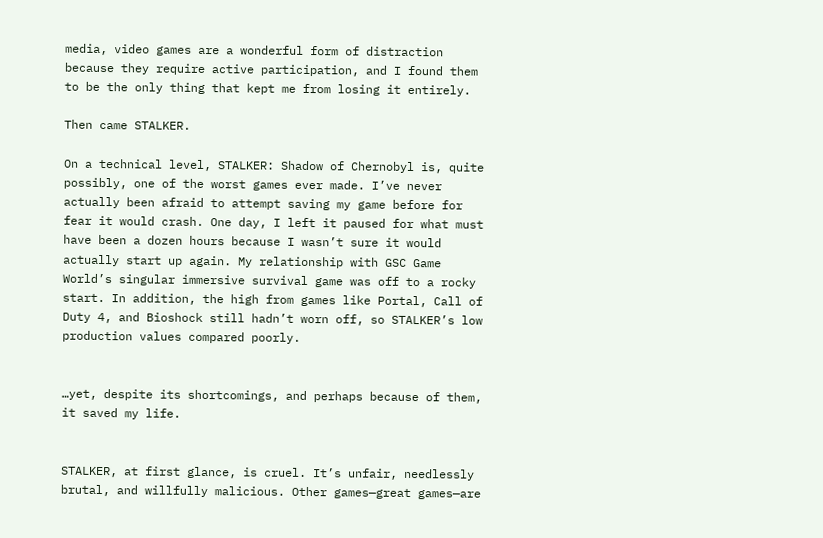media, video games are a wonderful form of distraction because they require active participation, and I found them to be the only thing that kept me from losing it entirely.

Then came STALKER.

On a technical level, STALKER: Shadow of Chernobyl is, quite possibly, one of the worst games ever made. I’ve never actually been afraid to attempt saving my game before for fear it would crash. One day, I left it paused for what must have been a dozen hours because I wasn’t sure it would actually start up again. My relationship with GSC Game World’s singular immersive survival game was off to a rocky start. In addition, the high from games like Portal, Call of Duty 4, and Bioshock still hadn’t worn off, so STALKER’s low production values compared poorly.


…yet, despite its shortcomings, and perhaps because of them, it saved my life.


STALKER, at first glance, is cruel. It’s unfair, needlessly brutal, and willfully malicious. Other games—great games—are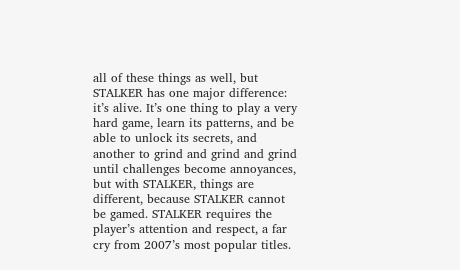all of these things as well, but STALKER has one major difference: it’s alive. It’s one thing to play a very hard game, learn its patterns, and be able to unlock its secrets, and another to grind and grind and grind until challenges become annoyances, but with STALKER, things are different, because STALKER cannot be gamed. STALKER requires the player’s attention and respect, a far cry from 2007’s most popular titles.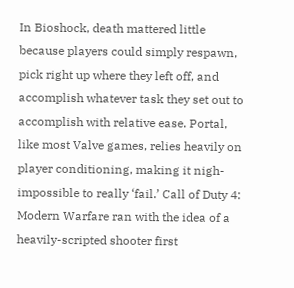In Bioshock, death mattered little because players could simply respawn, pick right up where they left off, and accomplish whatever task they set out to accomplish with relative ease. Portal, like most Valve games, relies heavily on player conditioning, making it nigh-impossible to really ‘fail.’ Call of Duty 4: Modern Warfare ran with the idea of a heavily-scripted shooter first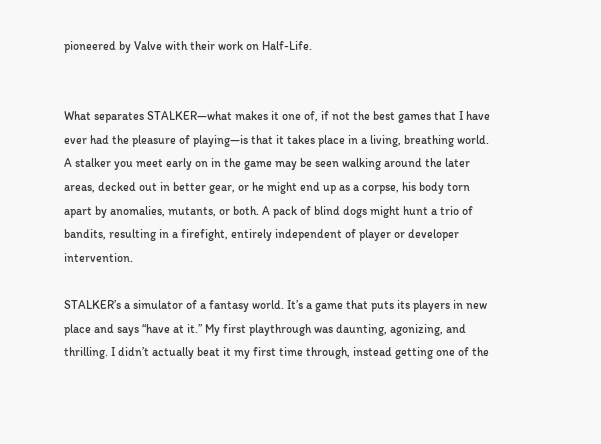pioneered by Valve with their work on Half-Life.


What separates STALKER—what makes it one of, if not the best games that I have ever had the pleasure of playing—is that it takes place in a living, breathing world. A stalker you meet early on in the game may be seen walking around the later areas, decked out in better gear, or he might end up as a corpse, his body torn apart by anomalies, mutants, or both. A pack of blind dogs might hunt a trio of bandits, resulting in a firefight, entirely independent of player or developer intervention.

STALKER’s a simulator of a fantasy world. It’s a game that puts its players in new place and says “have at it.” My first playthrough was daunting, agonizing, and thrilling. I didn’t actually beat it my first time through, instead getting one of the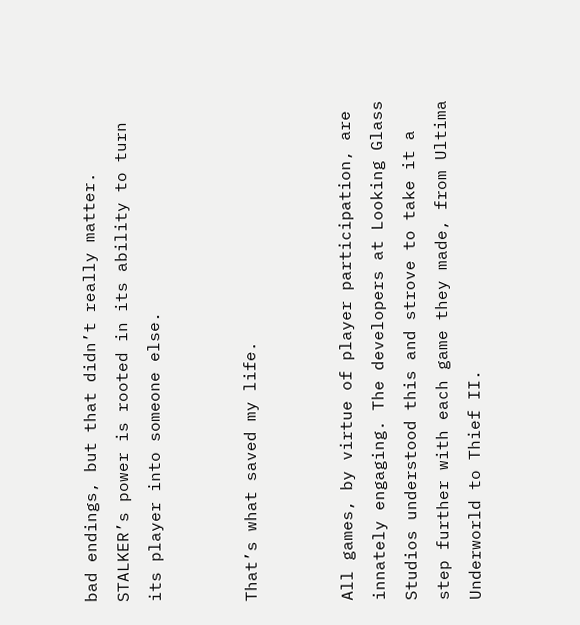bad endings, but that didn’t really matter. STALKER’s power is rooted in its ability to turn its player into someone else.


That’s what saved my life.


All games, by virtue of player participation, are innately engaging. The developers at Looking Glass Studios understood this and strove to take it a step further with each game they made, from Ultima Underworld to Thief II.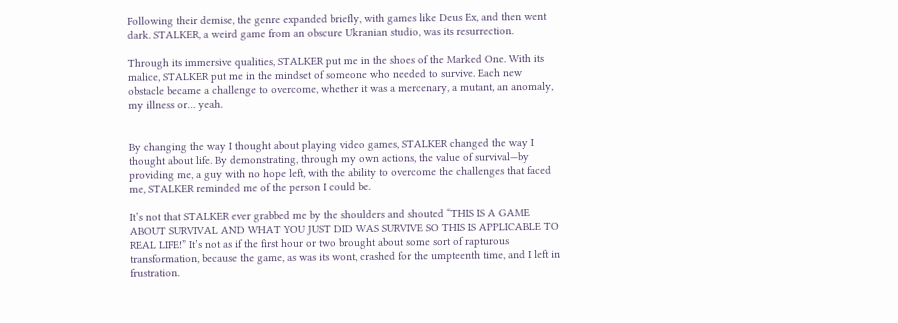Following their demise, the genre expanded briefly, with games like Deus Ex, and then went dark. STALKER, a weird game from an obscure Ukranian studio, was its resurrection.

Through its immersive qualities, STALKER put me in the shoes of the Marked One. With its malice, STALKER put me in the mindset of someone who needed to survive. Each new obstacle became a challenge to overcome, whether it was a mercenary, a mutant, an anomaly, my illness or… yeah.


By changing the way I thought about playing video games, STALKER changed the way I thought about life. By demonstrating, through my own actions, the value of survival—by providing me, a guy with no hope left, with the ability to overcome the challenges that faced me, STALKER reminded me of the person I could be.

It’s not that STALKER ever grabbed me by the shoulders and shouted “THIS IS A GAME ABOUT SURVIVAL AND WHAT YOU JUST DID WAS SURVIVE SO THIS IS APPLICABLE TO REAL LIFE!” It’s not as if the first hour or two brought about some sort of rapturous transformation, because the game, as was its wont, crashed for the umpteenth time, and I left in frustration.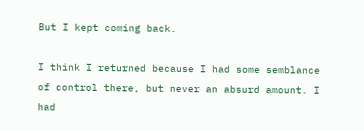But I kept coming back.

I think I returned because I had some semblance of control there, but never an absurd amount. I had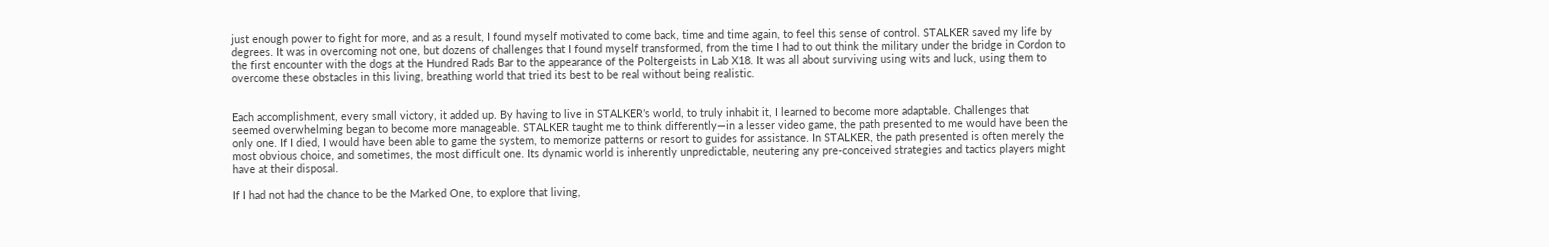just enough power to fight for more, and as a result, I found myself motivated to come back, time and time again, to feel this sense of control. STALKER saved my life by degrees. It was in overcoming not one, but dozens of challenges that I found myself transformed, from the time I had to out think the military under the bridge in Cordon to the first encounter with the dogs at the Hundred Rads Bar to the appearance of the Poltergeists in Lab X18. It was all about surviving using wits and luck, using them to overcome these obstacles in this living, breathing world that tried its best to be real without being realistic.


Each accomplishment, every small victory, it added up. By having to live in STALKER’s world, to truly inhabit it, I learned to become more adaptable. Challenges that seemed overwhelming began to become more manageable. STALKER taught me to think differently—in a lesser video game, the path presented to me would have been the only one. If I died, I would have been able to game the system, to memorize patterns or resort to guides for assistance. In STALKER, the path presented is often merely the most obvious choice, and sometimes, the most difficult one. Its dynamic world is inherently unpredictable, neutering any pre-conceived strategies and tactics players might have at their disposal.

If I had not had the chance to be the Marked One, to explore that living,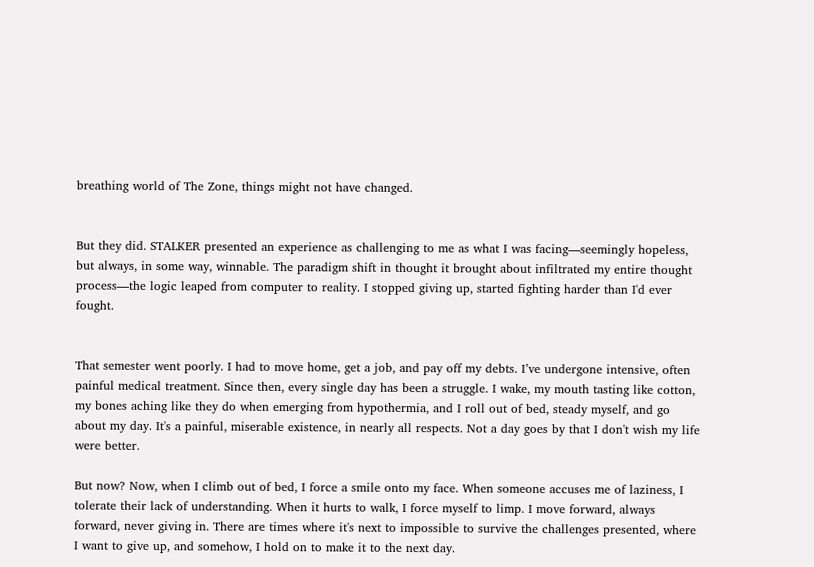breathing world of The Zone, things might not have changed.


But they did. STALKER presented an experience as challenging to me as what I was facing—seemingly hopeless, but always, in some way, winnable. The paradigm shift in thought it brought about infiltrated my entire thought process—the logic leaped from computer to reality. I stopped giving up, started fighting harder than I'd ever fought.


That semester went poorly. I had to move home, get a job, and pay off my debts. I’ve undergone intensive, often painful medical treatment. Since then, every single day has been a struggle. I wake, my mouth tasting like cotton, my bones aching like they do when emerging from hypothermia, and I roll out of bed, steady myself, and go about my day. It's a painful, miserable existence, in nearly all respects. Not a day goes by that I don't wish my life were better.

But now? Now, when I climb out of bed, I force a smile onto my face. When someone accuses me of laziness, I tolerate their lack of understanding. When it hurts to walk, I force myself to limp. I move forward, always forward, never giving in. There are times where it's next to impossible to survive the challenges presented, where I want to give up, and somehow, I hold on to make it to the next day.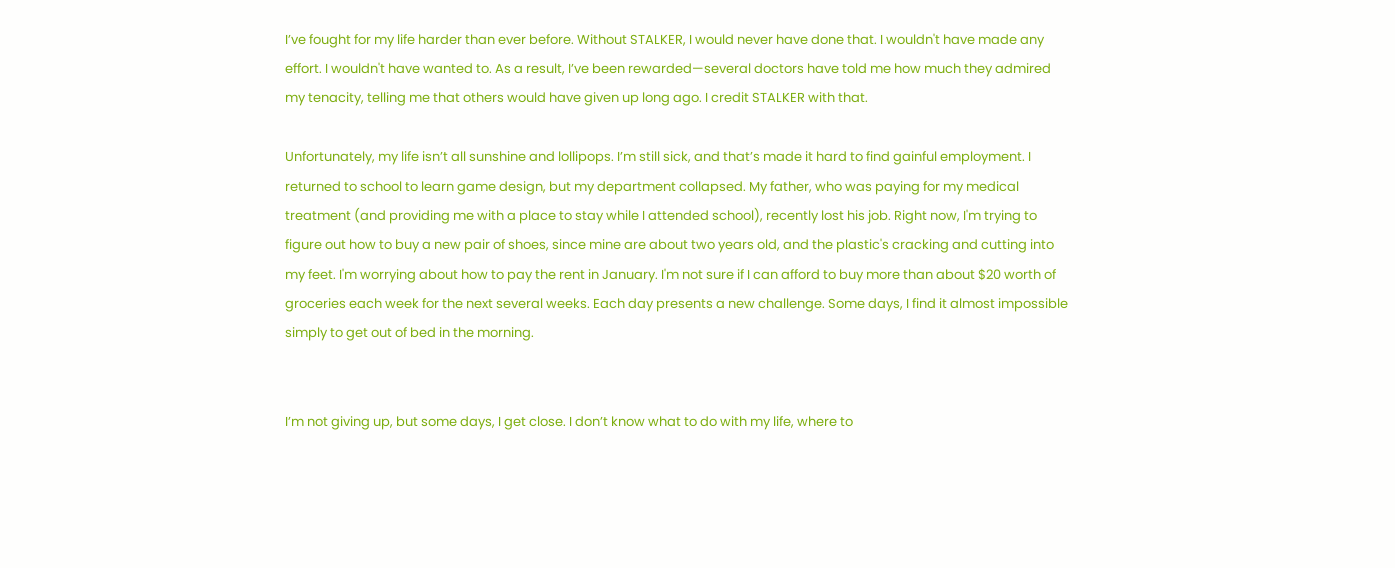I’ve fought for my life harder than ever before. Without STALKER, I would never have done that. I wouldn't have made any effort. I wouldn't have wanted to. As a result, I’ve been rewarded—several doctors have told me how much they admired my tenacity, telling me that others would have given up long ago. I credit STALKER with that.

Unfortunately, my life isn’t all sunshine and lollipops. I’m still sick, and that’s made it hard to find gainful employment. I returned to school to learn game design, but my department collapsed. My father, who was paying for my medical treatment (and providing me with a place to stay while I attended school), recently lost his job. Right now, I'm trying to figure out how to buy a new pair of shoes, since mine are about two years old, and the plastic's cracking and cutting into my feet. I'm worrying about how to pay the rent in January. I'm not sure if I can afford to buy more than about $20 worth of groceries each week for the next several weeks. Each day presents a new challenge. Some days, I find it almost impossible simply to get out of bed in the morning.


I’m not giving up, but some days, I get close. I don’t know what to do with my life, where to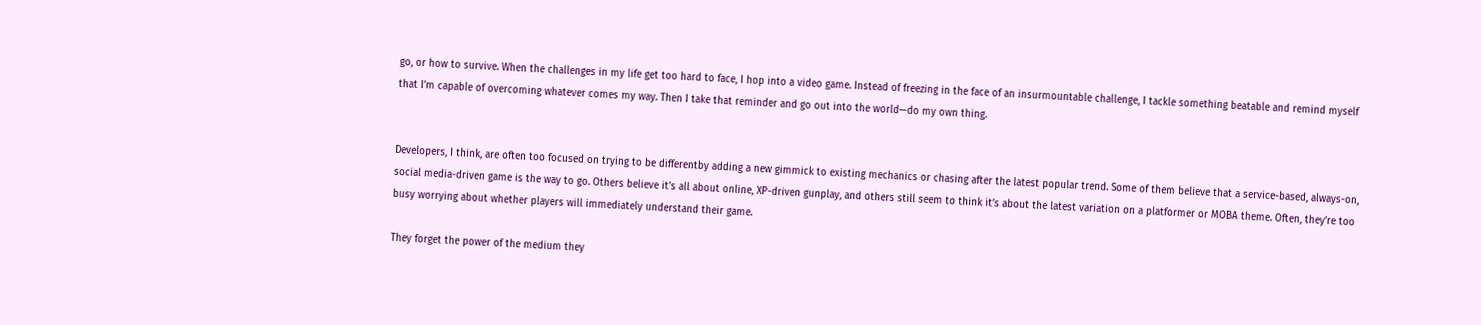go, or how to survive. When the challenges in my life get too hard to face, I hop into a video game. Instead of freezing in the face of an insurmountable challenge, I tackle something beatable and remind myself that I’m capable of overcoming whatever comes my way. Then I take that reminder and go out into the world—do my own thing.


Developers, I think, are often too focused on trying to be differentby adding a new gimmick to existing mechanics or chasing after the latest popular trend. Some of them believe that a service-based, always-on, social media-driven game is the way to go. Others believe it’s all about online, XP-driven gunplay, and others still seem to think it’s about the latest variation on a platformer or MOBA theme. Often, they’re too busy worrying about whether players will immediately understand their game.

They forget the power of the medium they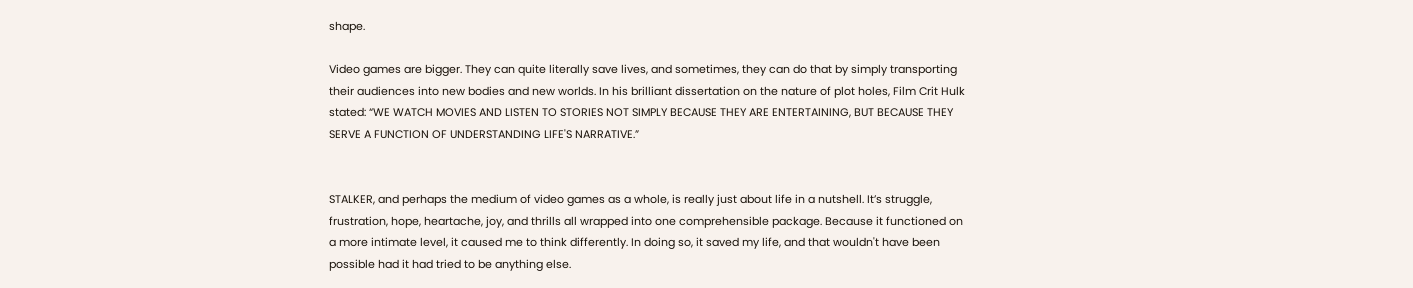shape.

Video games are bigger. They can quite literally save lives, and sometimes, they can do that by simply transporting their audiences into new bodies and new worlds. In his brilliant dissertation on the nature of plot holes, Film Crit Hulk stated: “WE WATCH MOVIES AND LISTEN TO STORIES NOT SIMPLY BECAUSE THEY ARE ENTERTAINING, BUT BECAUSE THEY SERVE A FUNCTION OF UNDERSTANDING LIFE'S NARRATIVE.”


STALKER, and perhaps the medium of video games as a whole, is really just about life in a nutshell. It’s struggle, frustration, hope, heartache, joy, and thrills all wrapped into one comprehensible package. Because it functioned on a more intimate level, it caused me to think differently. In doing so, it saved my life, and that wouldn't have been possible had it had tried to be anything else.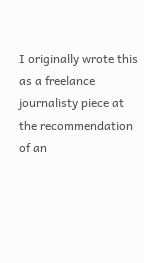I originally wrote this as a freelance journalisty piece at the recommendation of an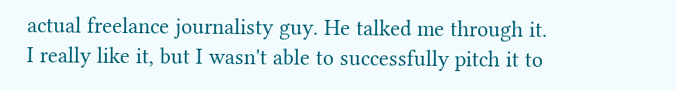actual freelance journalisty guy. He talked me through it. I really like it, but I wasn't able to successfully pitch it to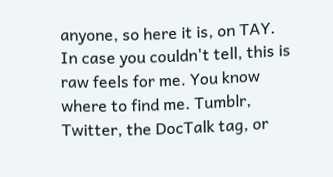anyone, so here it is, on TAY. In case you couldn't tell, this is raw feels for me. You know where to find me. Tumblr, Twitter, the DocTalk tag, or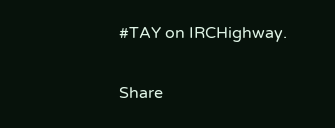#TAY on IRCHighway.

Share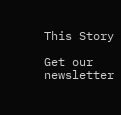This Story

Get our newsletter